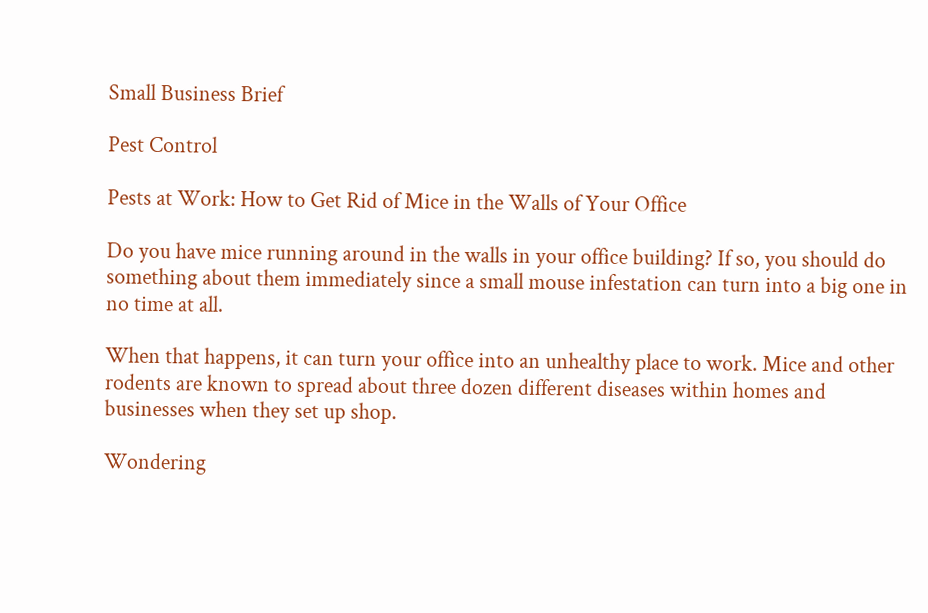Small Business Brief

Pest Control

Pests at Work: How to Get Rid of Mice in the Walls of Your Office

Do you have mice running around in the walls in your office building? If so, you should do something about them immediately since a small mouse infestation can turn into a big one in no time at all.

When that happens, it can turn your office into an unhealthy place to work. Mice and other rodents are known to spread about three dozen different diseases within homes and businesses when they set up shop.

Wondering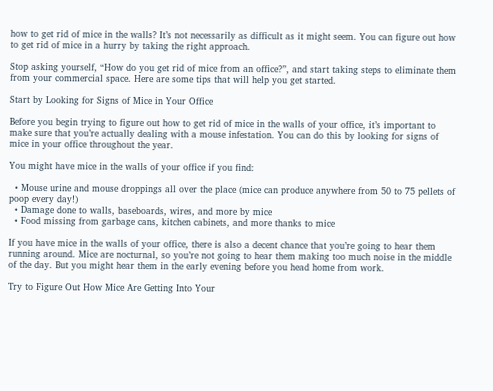how to get rid of mice in the walls? It’s not necessarily as difficult as it might seem. You can figure out how to get rid of mice in a hurry by taking the right approach.

Stop asking yourself, “How do you get rid of mice from an office?”, and start taking steps to eliminate them from your commercial space. Here are some tips that will help you get started.

Start by Looking for Signs of Mice in Your Office

Before you begin trying to figure out how to get rid of mice in the walls of your office, it’s important to make sure that you’re actually dealing with a mouse infestation. You can do this by looking for signs of mice in your office throughout the year.

You might have mice in the walls of your office if you find:

  • Mouse urine and mouse droppings all over the place (mice can produce anywhere from 50 to 75 pellets of poop every day!)
  • Damage done to walls, baseboards, wires, and more by mice
  • Food missing from garbage cans, kitchen cabinets, and more thanks to mice

If you have mice in the walls of your office, there is also a decent chance that you’re going to hear them running around. Mice are nocturnal, so you’re not going to hear them making too much noise in the middle of the day. But you might hear them in the early evening before you head home from work.

Try to Figure Out How Mice Are Getting Into Your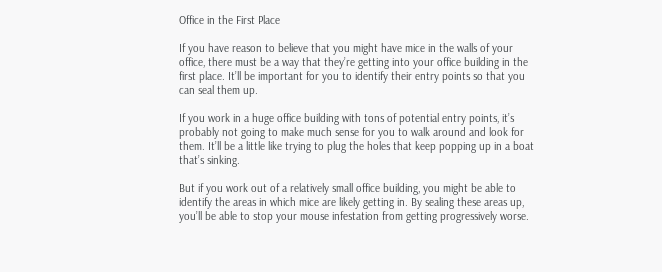Office in the First Place

If you have reason to believe that you might have mice in the walls of your office, there must be a way that they’re getting into your office building in the first place. It’ll be important for you to identify their entry points so that you can seal them up.

If you work in a huge office building with tons of potential entry points, it’s probably not going to make much sense for you to walk around and look for them. It’ll be a little like trying to plug the holes that keep popping up in a boat that’s sinking.

But if you work out of a relatively small office building, you might be able to identify the areas in which mice are likely getting in. By sealing these areas up, you’ll be able to stop your mouse infestation from getting progressively worse.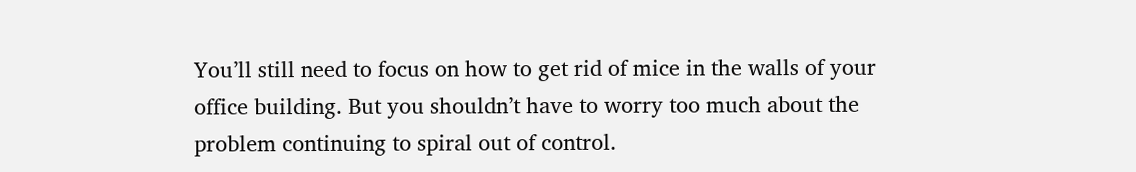You’ll still need to focus on how to get rid of mice in the walls of your office building. But you shouldn’t have to worry too much about the problem continuing to spiral out of control.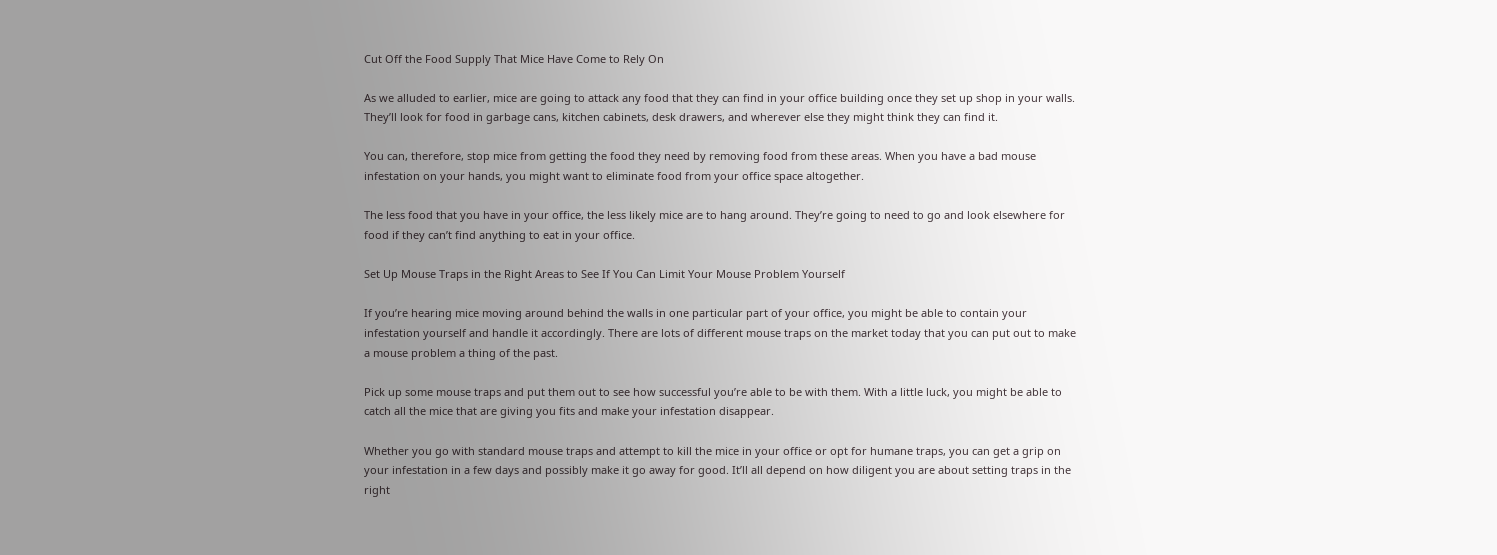Cut Off the Food Supply That Mice Have Come to Rely On

As we alluded to earlier, mice are going to attack any food that they can find in your office building once they set up shop in your walls. They’ll look for food in garbage cans, kitchen cabinets, desk drawers, and wherever else they might think they can find it.

You can, therefore, stop mice from getting the food they need by removing food from these areas. When you have a bad mouse infestation on your hands, you might want to eliminate food from your office space altogether.

The less food that you have in your office, the less likely mice are to hang around. They’re going to need to go and look elsewhere for food if they can’t find anything to eat in your office.

Set Up Mouse Traps in the Right Areas to See If You Can Limit Your Mouse Problem Yourself

If you’re hearing mice moving around behind the walls in one particular part of your office, you might be able to contain your infestation yourself and handle it accordingly. There are lots of different mouse traps on the market today that you can put out to make a mouse problem a thing of the past.

Pick up some mouse traps and put them out to see how successful you’re able to be with them. With a little luck, you might be able to catch all the mice that are giving you fits and make your infestation disappear.

Whether you go with standard mouse traps and attempt to kill the mice in your office or opt for humane traps, you can get a grip on your infestation in a few days and possibly make it go away for good. It’ll all depend on how diligent you are about setting traps in the right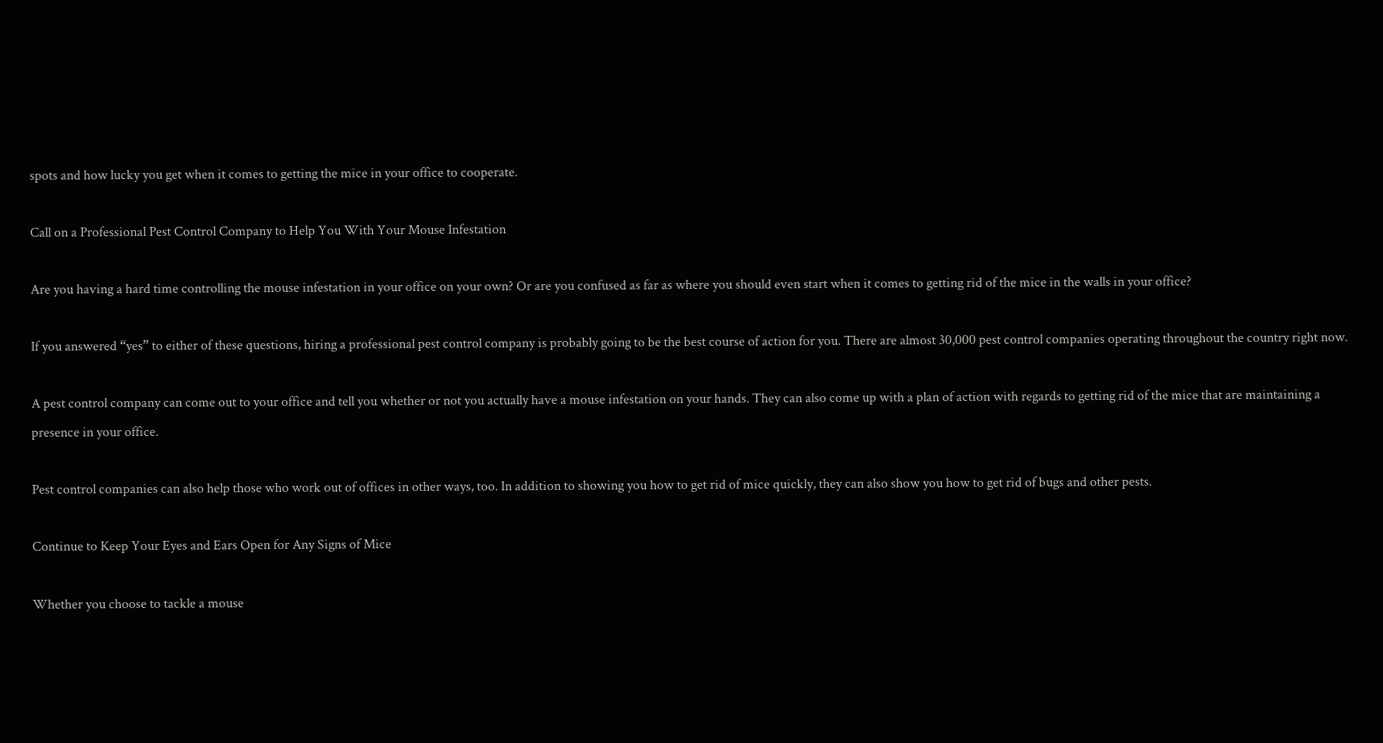spots and how lucky you get when it comes to getting the mice in your office to cooperate.

Call on a Professional Pest Control Company to Help You With Your Mouse Infestation

Are you having a hard time controlling the mouse infestation in your office on your own? Or are you confused as far as where you should even start when it comes to getting rid of the mice in the walls in your office?

If you answered “yes” to either of these questions, hiring a professional pest control company is probably going to be the best course of action for you. There are almost 30,000 pest control companies operating throughout the country right now.

A pest control company can come out to your office and tell you whether or not you actually have a mouse infestation on your hands. They can also come up with a plan of action with regards to getting rid of the mice that are maintaining a presence in your office.

Pest control companies can also help those who work out of offices in other ways, too. In addition to showing you how to get rid of mice quickly, they can also show you how to get rid of bugs and other pests.

Continue to Keep Your Eyes and Ears Open for Any Signs of Mice

Whether you choose to tackle a mouse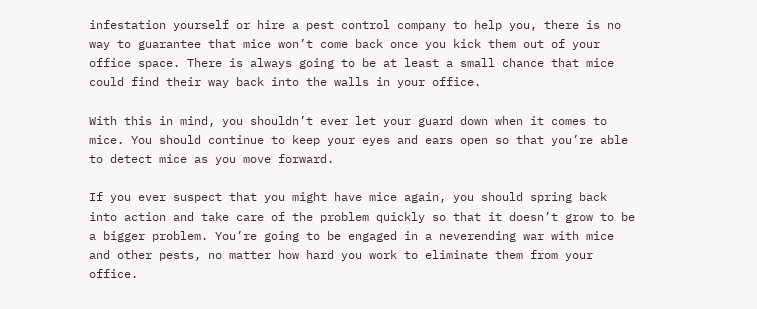infestation yourself or hire a pest control company to help you, there is no way to guarantee that mice won’t come back once you kick them out of your office space. There is always going to be at least a small chance that mice could find their way back into the walls in your office.

With this in mind, you shouldn’t ever let your guard down when it comes to mice. You should continue to keep your eyes and ears open so that you’re able to detect mice as you move forward.

If you ever suspect that you might have mice again, you should spring back into action and take care of the problem quickly so that it doesn’t grow to be a bigger problem. You’re going to be engaged in a neverending war with mice and other pests, no matter how hard you work to eliminate them from your office.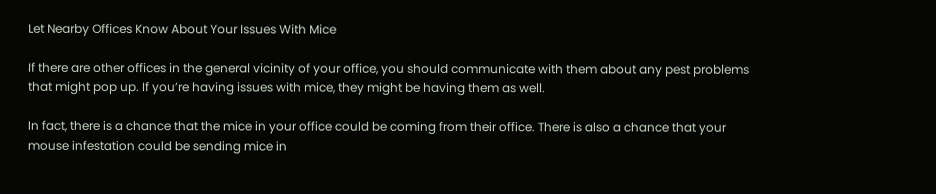Let Nearby Offices Know About Your Issues With Mice

If there are other offices in the general vicinity of your office, you should communicate with them about any pest problems that might pop up. If you’re having issues with mice, they might be having them as well.

In fact, there is a chance that the mice in your office could be coming from their office. There is also a chance that your mouse infestation could be sending mice in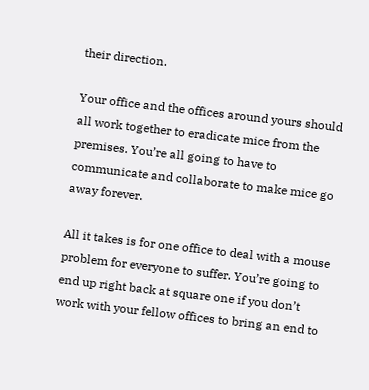their direction.

Your office and the offices around yours should all work together to eradicate mice from the premises. You’re all going to have to communicate and collaborate to make mice go away forever.

All it takes is for one office to deal with a mouse problem for everyone to suffer. You’re going to end up right back at square one if you don’t work with your fellow offices to bring an end to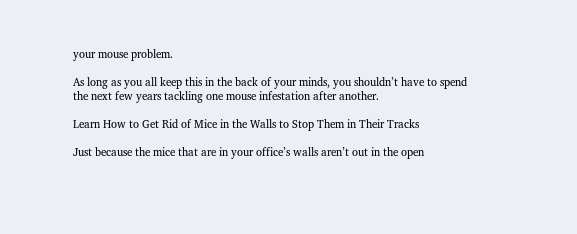your mouse problem.

As long as you all keep this in the back of your minds, you shouldn’t have to spend the next few years tackling one mouse infestation after another.

Learn How to Get Rid of Mice in the Walls to Stop Them in Their Tracks

Just because the mice that are in your office’s walls aren’t out in the open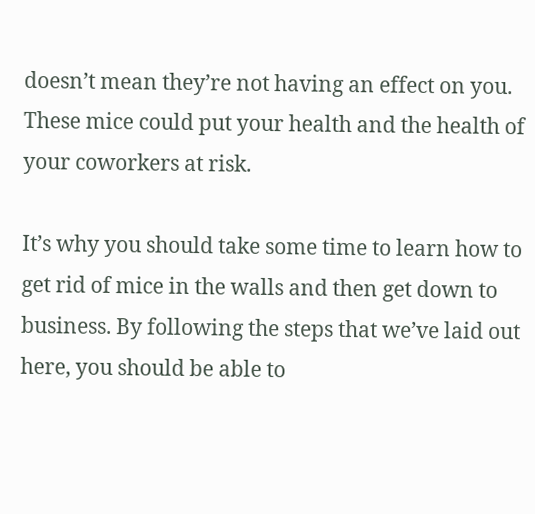doesn’t mean they’re not having an effect on you. These mice could put your health and the health of your coworkers at risk.

It’s why you should take some time to learn how to get rid of mice in the walls and then get down to business. By following the steps that we’ve laid out here, you should be able to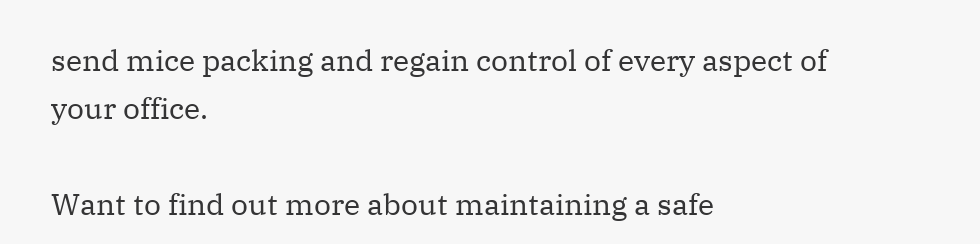send mice packing and regain control of every aspect of your office.

Want to find out more about maintaining a safe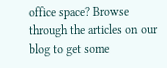office space? Browse through the articles on our blog to get some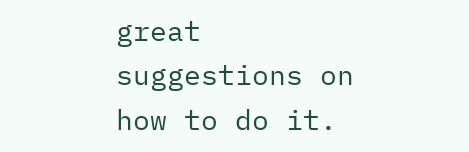great suggestions on how to do it.